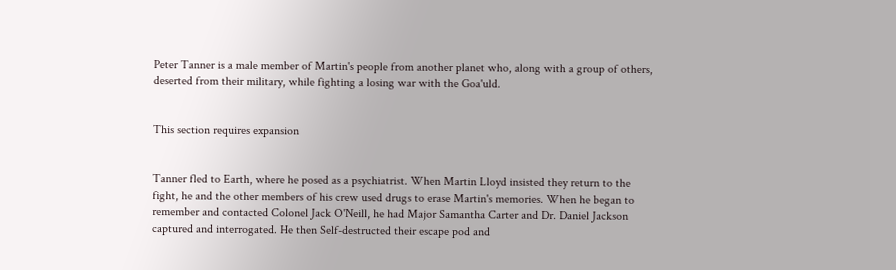Peter Tanner is a male member of Martin's people from another planet who, along with a group of others, deserted from their military, while fighting a losing war with the Goa'uld.


This section requires expansion


Tanner fled to Earth, where he posed as a psychiatrist. When Martin Lloyd insisted they return to the fight, he and the other members of his crew used drugs to erase Martin's memories. When he began to remember and contacted Colonel Jack O'Neill, he had Major Samantha Carter and Dr. Daniel Jackson captured and interrogated. He then Self-destructed their escape pod and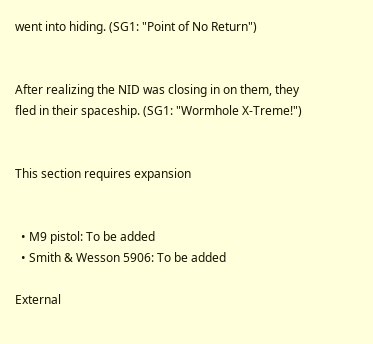went into hiding. (SG1: "Point of No Return")


After realizing the NID was closing in on them, they fled in their spaceship. (SG1: "Wormhole X-Treme!")


This section requires expansion


  • M9 pistol: To be added
  • Smith & Wesson 5906: To be added

External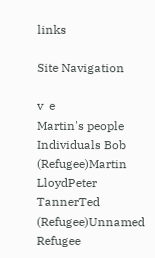links

Site Navigation

v  e
Martin's people
Individuals Bob (Refugee)Martin LloydPeter TannerTed (Refugee)Unnamed Refugee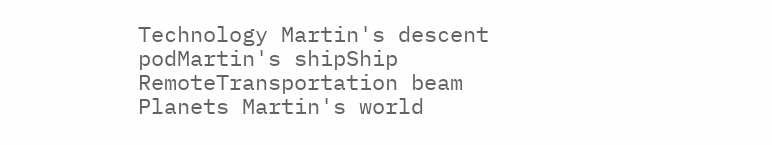Technology Martin's descent podMartin's shipShip RemoteTransportation beam
Planets Martin's world